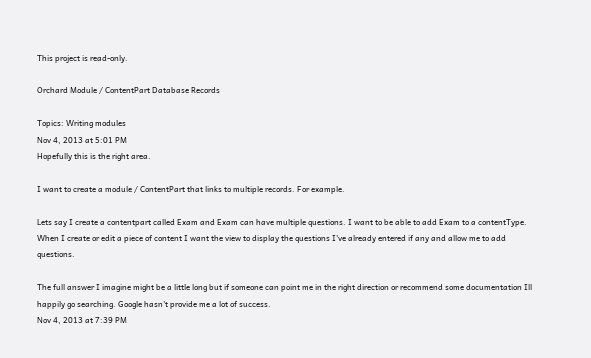This project is read-only.

Orchard Module / ContentPart Database Records

Topics: Writing modules
Nov 4, 2013 at 5:01 PM
Hopefully this is the right area.

I want to create a module / ContentPart that links to multiple records. For example.

Lets say I create a contentpart called Exam and Exam can have multiple questions. I want to be able to add Exam to a contentType. When I create or edit a piece of content I want the view to display the questions I've already entered if any and allow me to add questions.

The full answer I imagine might be a little long but if someone can point me in the right direction or recommend some documentation Ill happily go searching. Google hasn't provide me a lot of success.
Nov 4, 2013 at 7:39 PM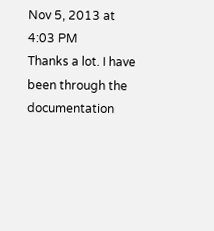Nov 5, 2013 at 4:03 PM
Thanks a lot. I have been through the documentation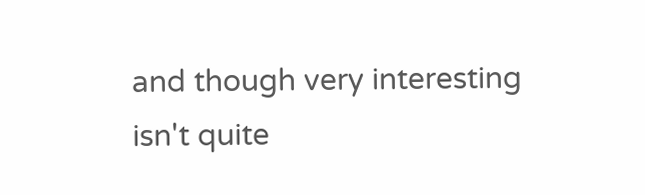and though very interesting isn't quite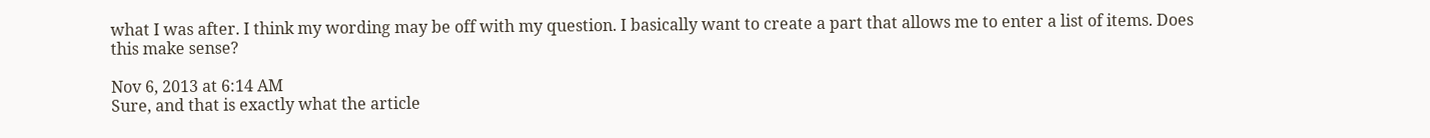what I was after. I think my wording may be off with my question. I basically want to create a part that allows me to enter a list of items. Does this make sense?

Nov 6, 2013 at 6:14 AM
Sure, and that is exactly what the article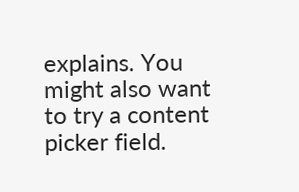explains. You might also want to try a content picker field.